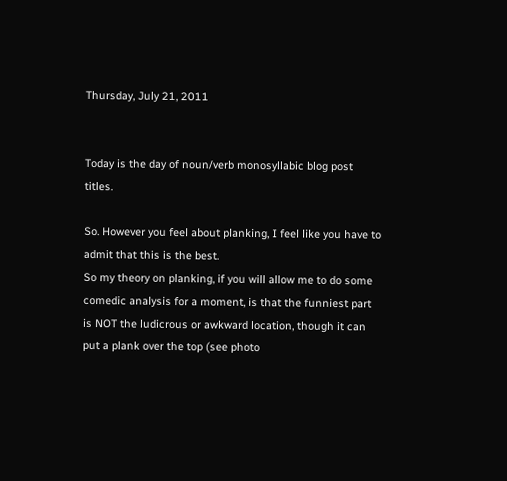Thursday, July 21, 2011


Today is the day of noun/verb monosyllabic blog post titles.

So. However you feel about planking, I feel like you have to admit that this is the best.
So my theory on planking, if you will allow me to do some comedic analysis for a moment, is that the funniest part is NOT the ludicrous or awkward location, though it can put a plank over the top (see photo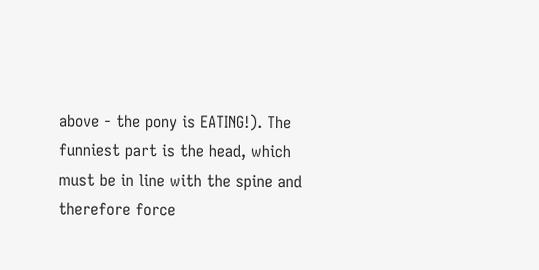above - the pony is EATING!). The funniest part is the head, which must be in line with the spine and therefore force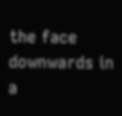the face downwards in a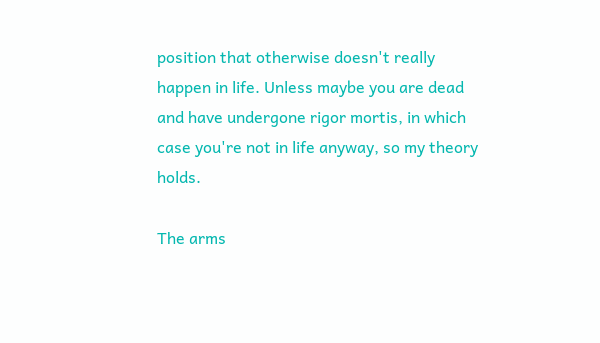position that otherwise doesn't really happen in life. Unless maybe you are dead and have undergone rigor mortis, in which case you're not in life anyway, so my theory holds.

The arms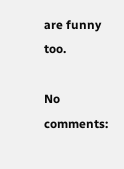are funny too.

No comments: